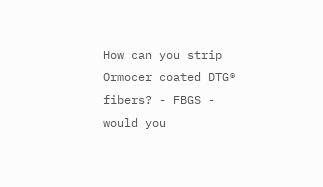How can you strip Ormocer coated DTG® fibers? - FBGS - would you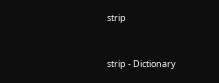strip


strip - Dictionary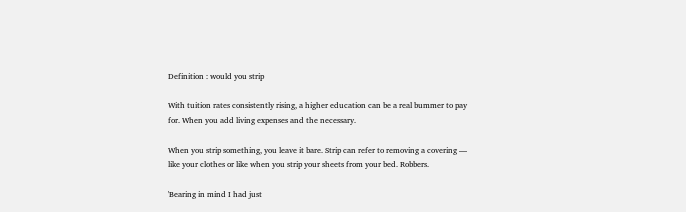Definition : would you strip

With tuition rates consistently rising, a higher education can be a real bummer to pay for. When you add living expenses and the necessary.

When you strip something, you leave it bare. Strip can refer to removing a covering — like your clothes or like when you strip your sheets from your bed. Robbers.

'Bearing in mind I had just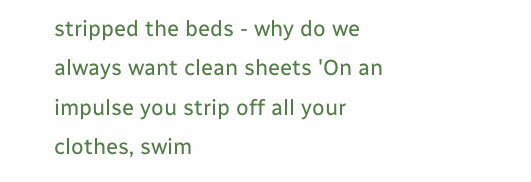stripped the beds - why do we always want clean sheets 'On an impulse you strip off all your clothes, swim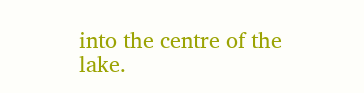into the centre of the lake.